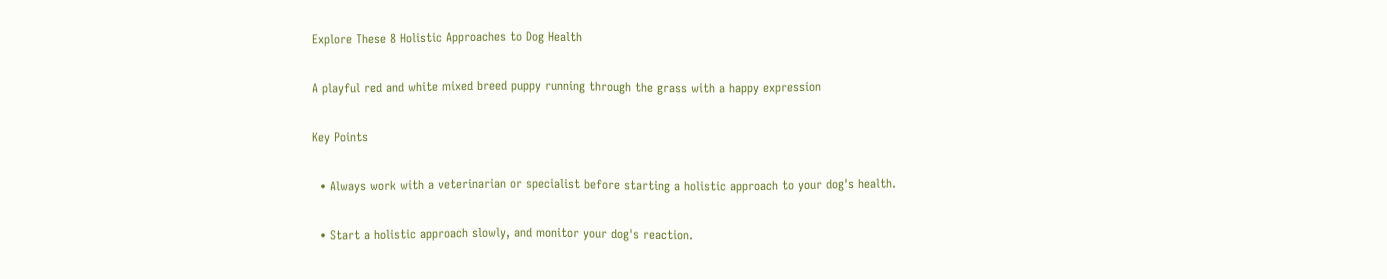Explore These 8 Holistic Approaches to Dog Health

A playful red and white mixed breed puppy running through the grass with a happy expression

Key Points

  • Always work with a veterinarian or specialist before starting a holistic approach to your dog's health.

  • Start a holistic approach slowly, and monitor your dog's reaction.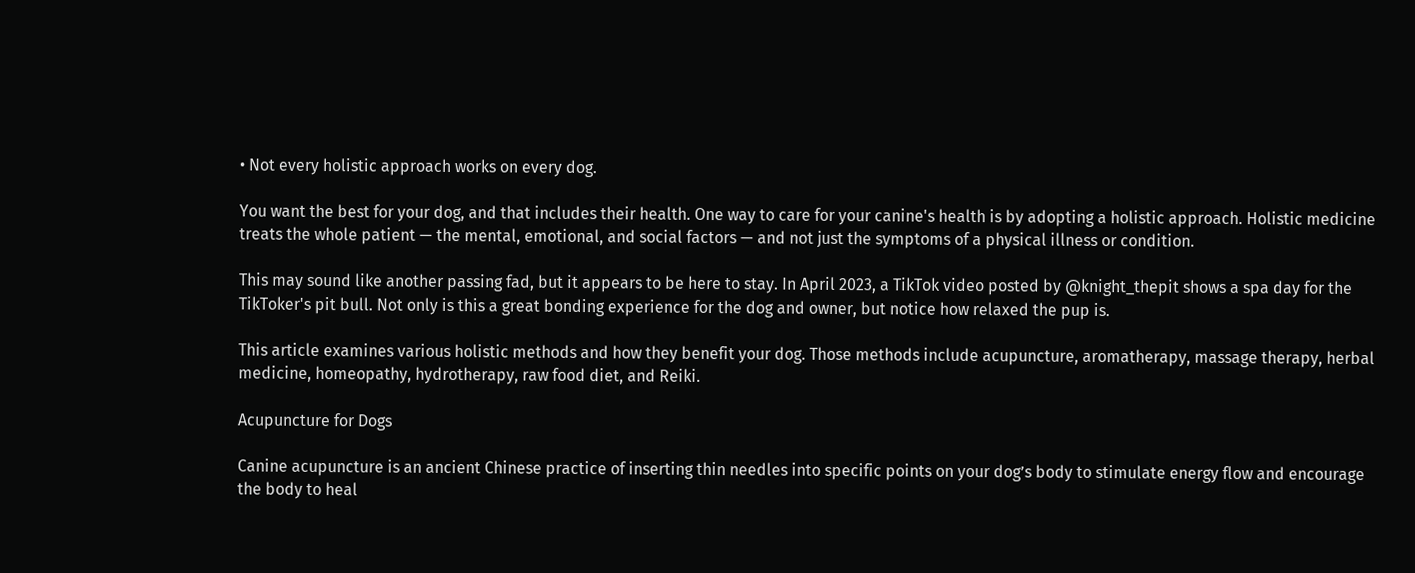• Not every holistic approach works on every dog.

You want the best for your dog, and that includes their health. One way to care for your canine's health is by adopting a holistic approach. Holistic medicine treats the whole patient — the mental, emotional, and social factors — and not just the symptoms of a physical illness or condition.

This may sound like another passing fad, but it appears to be here to stay. In April 2023, a TikTok video posted by @knight_thepit shows a spa day for the TikToker's pit bull. Not only is this a great bonding experience for the dog and owner, but notice how relaxed the pup is.

This article examines various holistic methods and how they benefit your dog. Those methods include acupuncture, aromatherapy, massage therapy, herbal medicine, homeopathy, hydrotherapy, raw food diet, and Reiki.

Acupuncture for Dogs

Canine acupuncture is an ancient Chinese practice of inserting thin needles into specific points on your dog’s body to stimulate energy flow and encourage the body to heal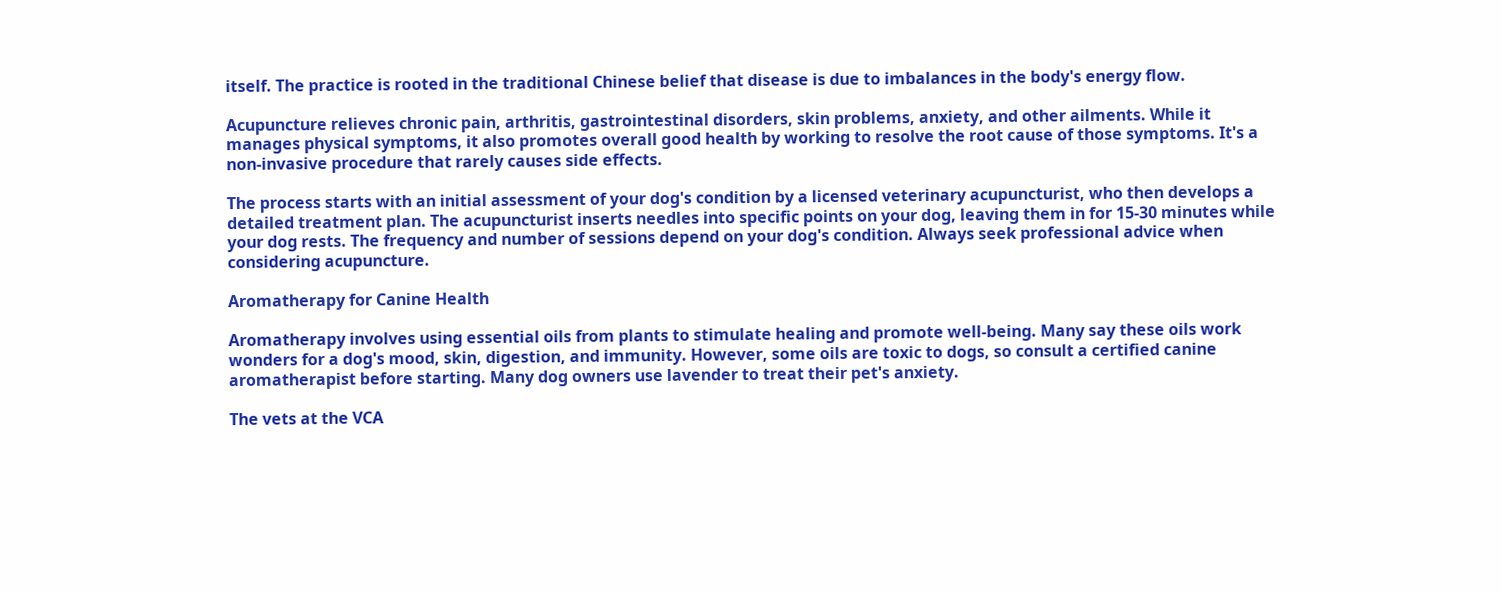itself. The practice is rooted in the traditional Chinese belief that disease is due to imbalances in the body's energy flow.

Acupuncture relieves chronic pain, arthritis, gastrointestinal disorders, skin problems, anxiety, and other ailments. While it manages physical symptoms, it also promotes overall good health by working to resolve the root cause of those symptoms. It's a non-invasive procedure that rarely causes side effects.

The process starts with an initial assessment of your dog's condition by a licensed veterinary acupuncturist, who then develops a detailed treatment plan. The acupuncturist inserts needles into specific points on your dog, leaving them in for 15-30 minutes while your dog rests. The frequency and number of sessions depend on your dog's condition. Always seek professional advice when considering acupuncture.

Aromatherapy for Canine Health

Aromatherapy involves using essential oils from plants to stimulate healing and promote well-being. Many say these oils work wonders for a dog's mood, skin, digestion, and immunity. However, some oils are toxic to dogs, so consult a certified canine aromatherapist before starting. Many dog owners use lavender to treat their pet's anxiety.

The vets at the VCA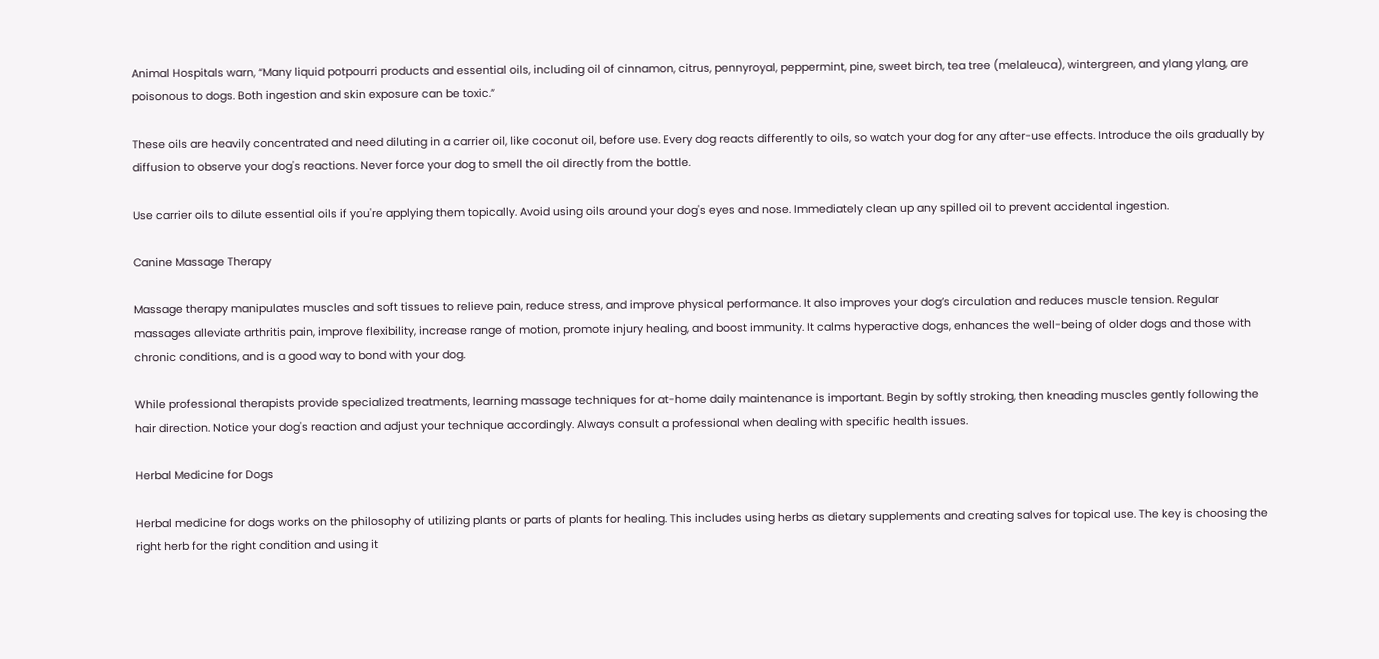Animal Hospitals warn, “Many liquid potpourri products and essential oils, including oil of cinnamon, citrus, pennyroyal, peppermint, pine, sweet birch, tea tree (melaleuca), wintergreen, and ylang ylang, are poisonous to dogs. Both ingestion and skin exposure can be toxic.”

These oils are heavily concentrated and need diluting in a carrier oil, like coconut oil, before use. Every dog reacts differently to oils, so watch your dog for any after-use effects. Introduce the oils gradually by diffusion to observe your dog's reactions. Never force your dog to smell the oil directly from the bottle.

Use carrier oils to dilute essential oils if you're applying them topically. Avoid using oils around your dog's eyes and nose. Immediately clean up any spilled oil to prevent accidental ingestion.

Canine Massage Therapy

Massage therapy manipulates muscles and soft tissues to relieve pain, reduce stress, and improve physical performance. It also improves your dog’s circulation and reduces muscle tension. Regular massages alleviate arthritis pain, improve flexibility, increase range of motion, promote injury healing, and boost immunity. It calms hyperactive dogs, enhances the well-being of older dogs and those with chronic conditions, and is a good way to bond with your dog.

While professional therapists provide specialized treatments, learning massage techniques for at-home daily maintenance is important. Begin by softly stroking, then kneading muscles gently following the hair direction. Notice your dog's reaction and adjust your technique accordingly. Always consult a professional when dealing with specific health issues.

Herbal Medicine for Dogs

Herbal medicine for dogs works on the philosophy of utilizing plants or parts of plants for healing. This includes using herbs as dietary supplements and creating salves for topical use. The key is choosing the right herb for the right condition and using it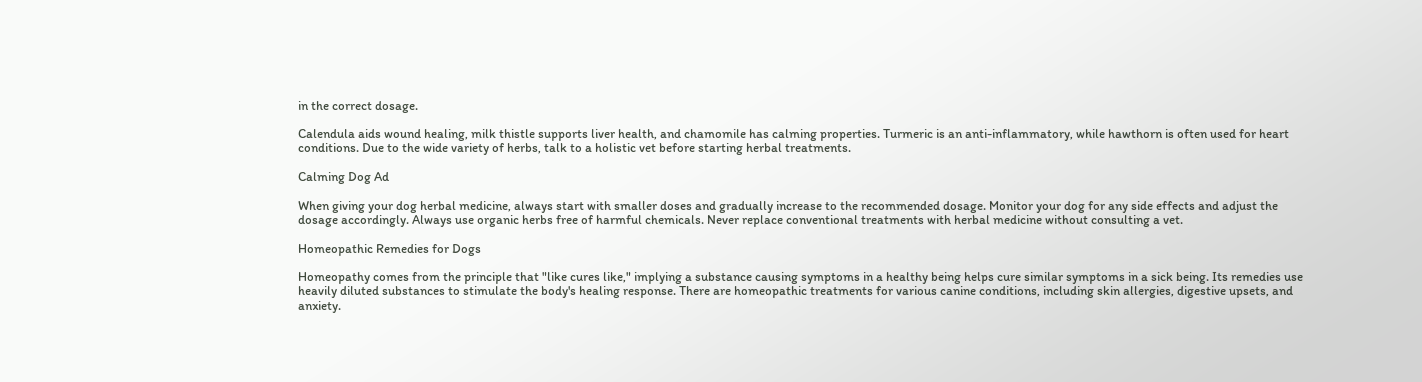in the correct dosage.

Calendula aids wound healing, milk thistle supports liver health, and chamomile has calming properties. Turmeric is an anti-inflammatory, while hawthorn is often used for heart conditions. Due to the wide variety of herbs, talk to a holistic vet before starting herbal treatments.

Calming Dog Ad

When giving your dog herbal medicine, always start with smaller doses and gradually increase to the recommended dosage. Monitor your dog for any side effects and adjust the dosage accordingly. Always use organic herbs free of harmful chemicals. Never replace conventional treatments with herbal medicine without consulting a vet.

Homeopathic Remedies for Dogs

Homeopathy comes from the principle that "like cures like," implying a substance causing symptoms in a healthy being helps cure similar symptoms in a sick being. Its remedies use heavily diluted substances to stimulate the body's healing response. There are homeopathic treatments for various canine conditions, including skin allergies, digestive upsets, and anxiety.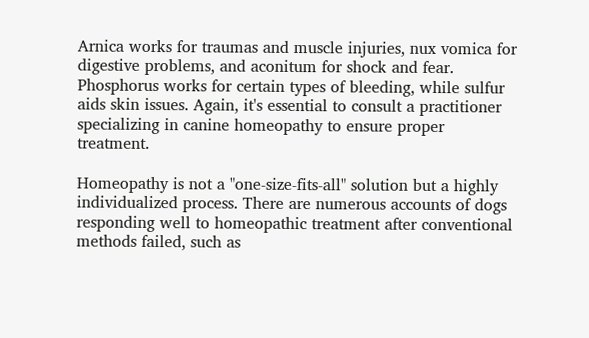Arnica works for traumas and muscle injuries, nux vomica for digestive problems, and aconitum for shock and fear. Phosphorus works for certain types of bleeding, while sulfur aids skin issues. Again, it's essential to consult a practitioner specializing in canine homeopathy to ensure proper treatment.

Homeopathy is not a "one-size-fits-all" solution but a highly individualized process. There are numerous accounts of dogs responding well to homeopathic treatment after conventional methods failed, such as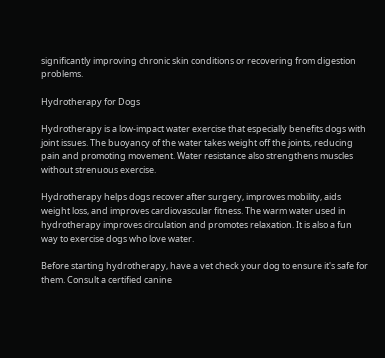significantly improving chronic skin conditions or recovering from digestion problems.

Hydrotherapy for Dogs

Hydrotherapy is a low-impact water exercise that especially benefits dogs with joint issues. The buoyancy of the water takes weight off the joints, reducing pain and promoting movement. Water resistance also strengthens muscles without strenuous exercise.

Hydrotherapy helps dogs recover after surgery, improves mobility, aids weight loss, and improves cardiovascular fitness. The warm water used in hydrotherapy improves circulation and promotes relaxation. It is also a fun way to exercise dogs who love water.

Before starting hydrotherapy, have a vet check your dog to ensure it's safe for them. Consult a certified canine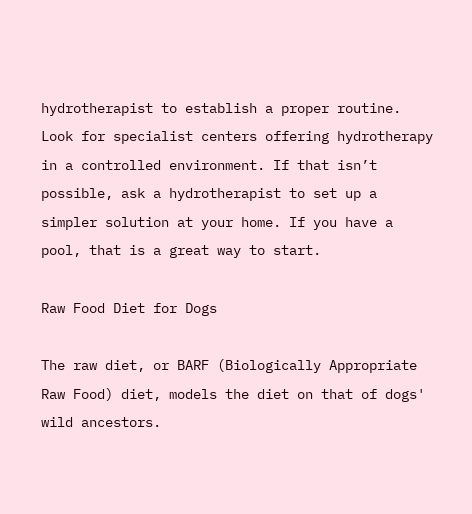hydrotherapist to establish a proper routine. Look for specialist centers offering hydrotherapy in a controlled environment. If that isn’t possible, ask a hydrotherapist to set up a simpler solution at your home. If you have a pool, that is a great way to start.

Raw Food Diet for Dogs

The raw diet, or BARF (Biologically Appropriate Raw Food) diet, models the diet on that of dogs' wild ancestors.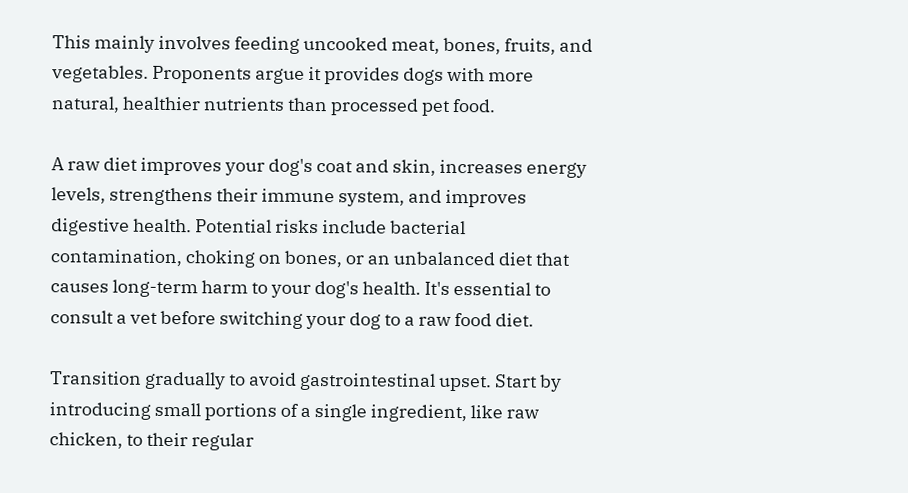This mainly involves feeding uncooked meat, bones, fruits, and vegetables. Proponents argue it provides dogs with more natural, healthier nutrients than processed pet food.

A raw diet improves your dog's coat and skin, increases energy levels, strengthens their immune system, and improves digestive health. Potential risks include bacterial contamination, choking on bones, or an unbalanced diet that causes long-term harm to your dog's health. It's essential to consult a vet before switching your dog to a raw food diet.

Transition gradually to avoid gastrointestinal upset. Start by introducing small portions of a single ingredient, like raw chicken, to their regular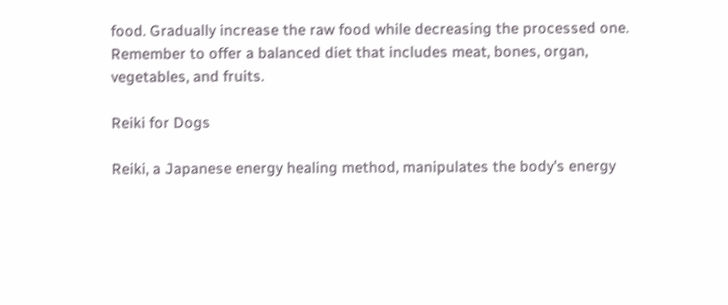food. Gradually increase the raw food while decreasing the processed one. Remember to offer a balanced diet that includes meat, bones, organ, vegetables, and fruits.

Reiki for Dogs

Reiki, a Japanese energy healing method, manipulates the body's energy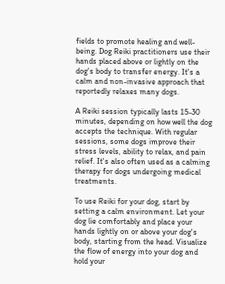fields to promote healing and well-being. Dog Reiki practitioners use their hands placed above or lightly on the dog's body to transfer energy. It's a calm and non-invasive approach that reportedly relaxes many dogs.

A Reiki session typically lasts 15-30 minutes, depending on how well the dog accepts the technique. With regular sessions, some dogs improve their stress levels, ability to relax, and pain relief. It's also often used as a calming therapy for dogs undergoing medical treatments.

To use Reiki for your dog, start by setting a calm environment. Let your dog lie comfortably and place your hands lightly on or above your dog's body, starting from the head. Visualize the flow of energy into your dog and hold your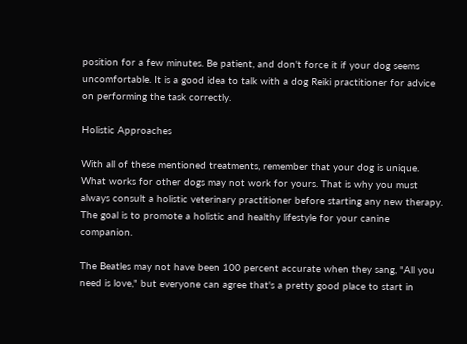position for a few minutes. Be patient, and don't force it if your dog seems uncomfortable. It is a good idea to talk with a dog Reiki practitioner for advice on performing the task correctly.

Holistic Approaches

With all of these mentioned treatments, remember that your dog is unique. What works for other dogs may not work for yours. That is why you must always consult a holistic veterinary practitioner before starting any new therapy. The goal is to promote a holistic and healthy lifestyle for your canine companion.

The Beatles may not have been 100 percent accurate when they sang, "All you need is love," but everyone can agree that's a pretty good place to start in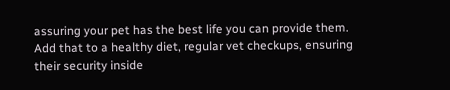assuring your pet has the best life you can provide them. Add that to a healthy diet, regular vet checkups, ensuring their security inside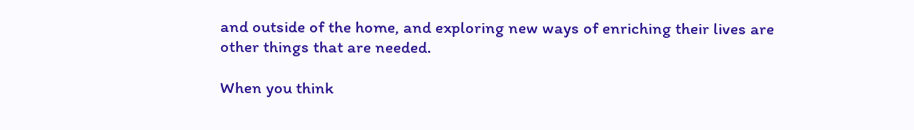and outside of the home, and exploring new ways of enriching their lives are other things that are needed.

When you think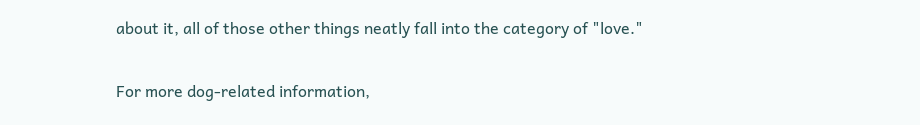about it, all of those other things neatly fall into the category of "love."

For more dog-related information,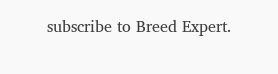subscribe to Breed Expert.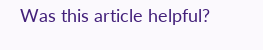Was this article helpful?